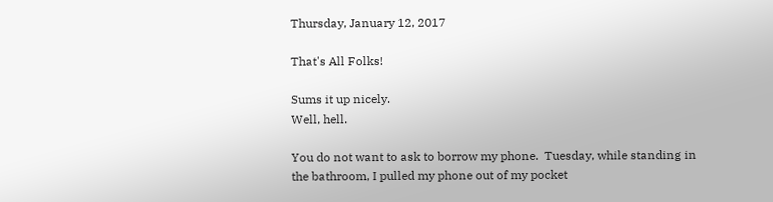Thursday, January 12, 2017

That's All Folks!

Sums it up nicely.
Well, hell.

You do not want to ask to borrow my phone.  Tuesday, while standing in the bathroom, I pulled my phone out of my pocket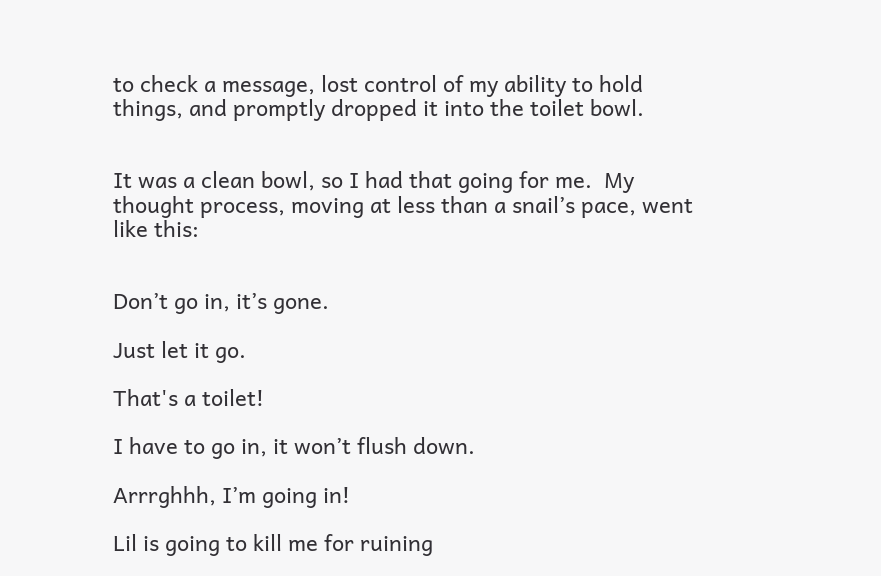to check a message, lost control of my ability to hold things, and promptly dropped it into the toilet bowl.


It was a clean bowl, so I had that going for me.  My thought process, moving at less than a snail’s pace, went like this:


Don’t go in, it’s gone.

Just let it go.

That's a toilet!

I have to go in, it won’t flush down.

Arrrghhh, I’m going in!

Lil is going to kill me for ruining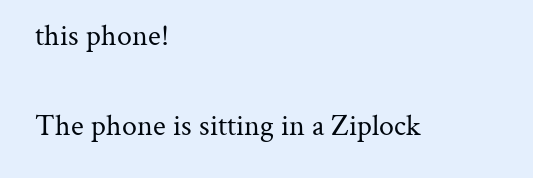this phone!

The phone is sitting in a Ziplock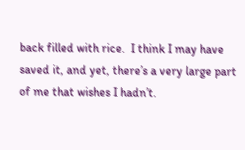back filled with rice.  I think I may have saved it, and yet, there’s a very large part of me that wishes I hadn’t.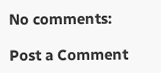No comments:

Post a Comment